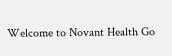Welcome to Novant Health Go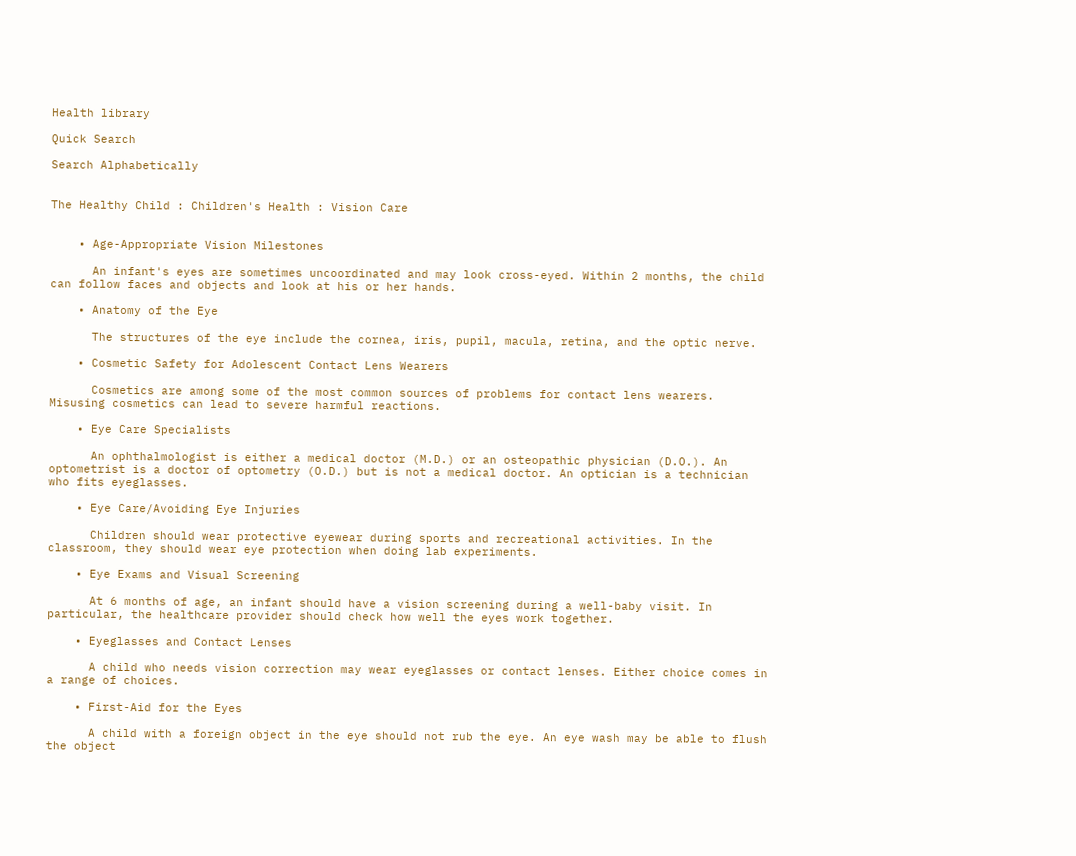Health library

Quick Search

Search Alphabetically


The Healthy Child : Children's Health : Vision Care


    • Age-Appropriate Vision Milestones

      An infant's eyes are sometimes uncoordinated and may look cross-eyed. Within 2 months, the child can follow faces and objects and look at his or her hands.

    • Anatomy of the Eye

      The structures of the eye include the cornea, iris, pupil, macula, retina, and the optic nerve.

    • Cosmetic Safety for Adolescent Contact Lens Wearers

      Cosmetics are among some of the most common sources of problems for contact lens wearers. Misusing cosmetics can lead to severe harmful reactions.

    • Eye Care Specialists

      An ophthalmologist is either a medical doctor (M.D.) or an osteopathic physician (D.O.). An optometrist is a doctor of optometry (O.D.) but is not a medical doctor. An optician is a technician who fits eyeglasses.

    • Eye Care/Avoiding Eye Injuries

      Children should wear protective eyewear during sports and recreational activities. In the classroom, they should wear eye protection when doing lab experiments.

    • Eye Exams and Visual Screening

      At 6 months of age, an infant should have a vision screening during a well-baby visit. In particular, the healthcare provider should check how well the eyes work together.

    • Eyeglasses and Contact Lenses

      A child who needs vision correction may wear eyeglasses or contact lenses. Either choice comes in a range of choices.

    • First-Aid for the Eyes

      A child with a foreign object in the eye should not rub the eye. An eye wash may be able to flush the object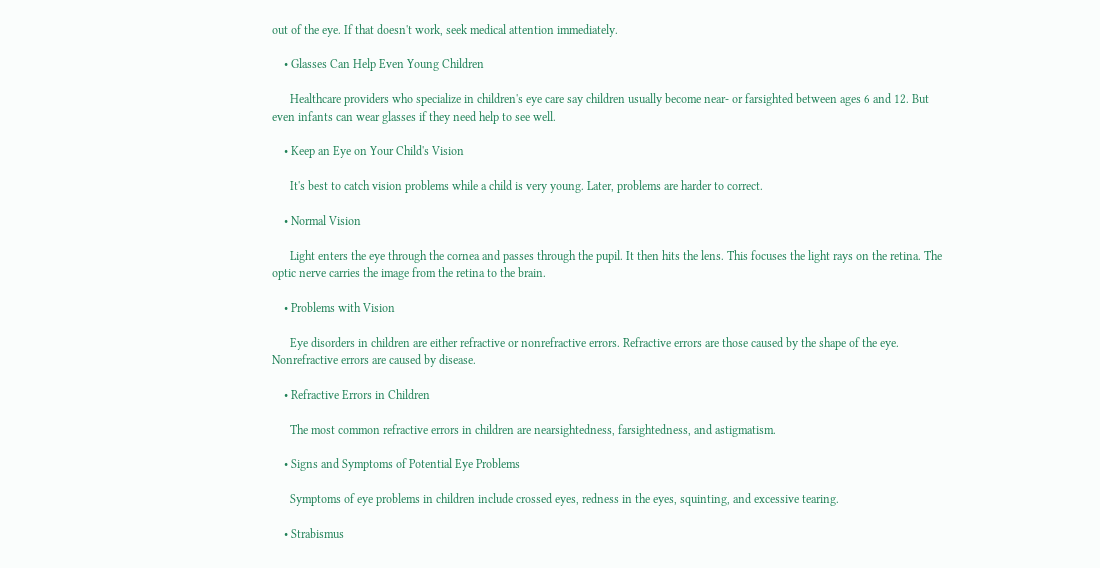out of the eye. If that doesn't work, seek medical attention immediately.

    • Glasses Can Help Even Young Children

      Healthcare providers who specialize in children's eye care say children usually become near- or farsighted between ages 6 and 12. But even infants can wear glasses if they need help to see well.

    • Keep an Eye on Your Child's Vision

      It's best to catch vision problems while a child is very young. Later, problems are harder to correct.

    • Normal Vision

      Light enters the eye through the cornea and passes through the pupil. It then hits the lens. This focuses the light rays on the retina. The optic nerve carries the image from the retina to the brain.

    • Problems with Vision

      Eye disorders in children are either refractive or nonrefractive errors. Refractive errors are those caused by the shape of the eye. Nonrefractive errors are caused by disease.

    • Refractive Errors in Children

      The most common refractive errors in children are nearsightedness, farsightedness, and astigmatism.

    • Signs and Symptoms of Potential Eye Problems

      Symptoms of eye problems in children include crossed eyes, redness in the eyes, squinting, and excessive tearing.

    • Strabismus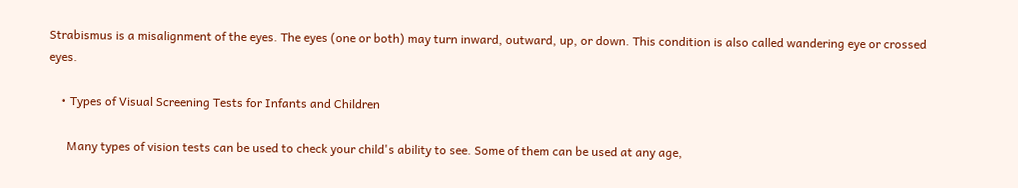Strabismus is a misalignment of the eyes. The eyes (one or both) may turn inward, outward, up, or down. This condition is also called wandering eye or crossed eyes.

    • Types of Visual Screening Tests for Infants and Children

      Many types of vision tests can be used to check your child's ability to see. Some of them can be used at any age,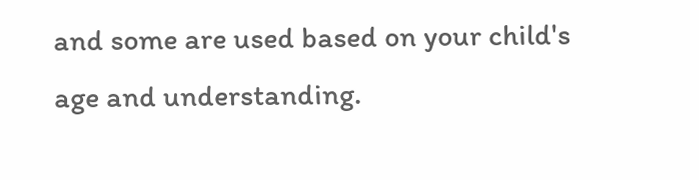and some are used based on your child's age and understanding.